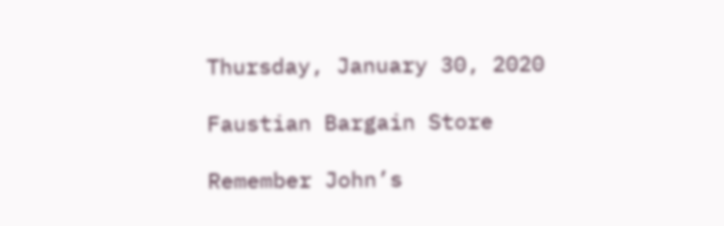Thursday, January 30, 2020

Faustian Bargain Store

Remember John’s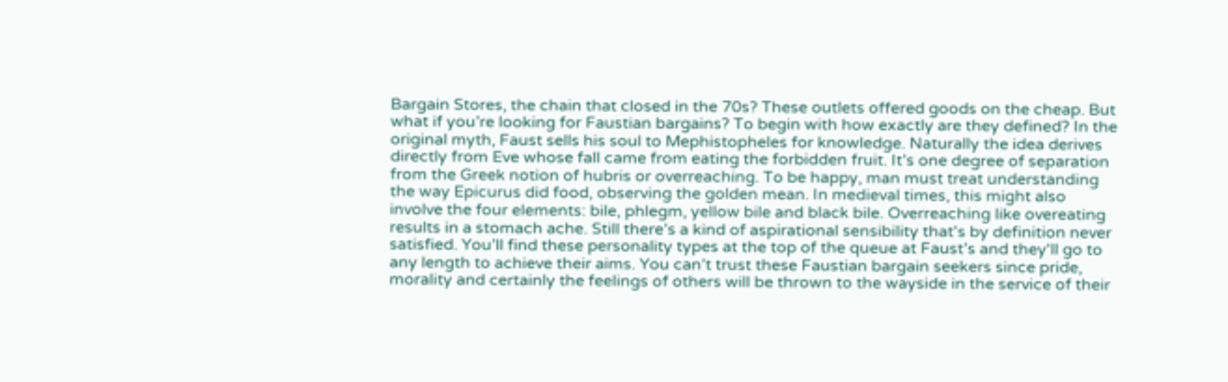Bargain Stores, the chain that closed in the 70s? These outlets offered goods on the cheap. But what if you’re looking for Faustian bargains? To begin with how exactly are they defined? In the original myth, Faust sells his soul to Mephistopheles for knowledge. Naturally the idea derives directly from Eve whose fall came from eating the forbidden fruit. It’s one degree of separation from the Greek notion of hubris or overreaching. To be happy, man must treat understanding the way Epicurus did food, observing the golden mean. In medieval times, this might also involve the four elements: bile, phlegm, yellow bile and black bile. Overreaching like overeating results in a stomach ache. Still there’s a kind of aspirational sensibility that's by definition never satisfied. You’ll find these personality types at the top of the queue at Faust’s and they'll go to any length to achieve their aims. You can’t trust these Faustian bargain seekers since pride, morality and certainly the feelings of others will be thrown to the wayside in the service of their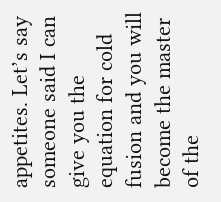appetites. Let’s say someone said I can give you the equation for cold fusion and you will become the master of the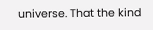universe. That the kind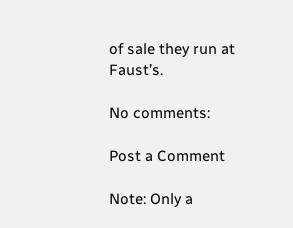of sale they run at Faust’s.

No comments:

Post a Comment

Note: Only a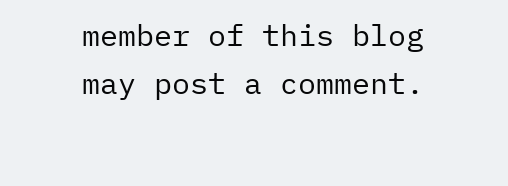member of this blog may post a comment.